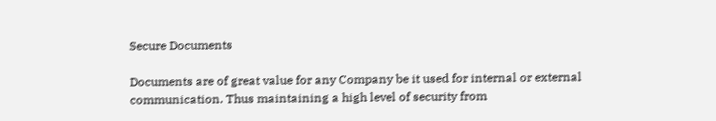Secure Documents

Documents are of great value for any Company be it used for internal or external communication. Thus maintaining a high level of security from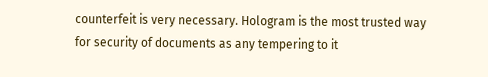counterfeit is very necessary. Hologram is the most trusted way for security of documents as any tempering to it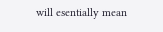will esentially mean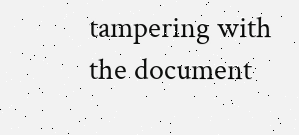tampering with the document